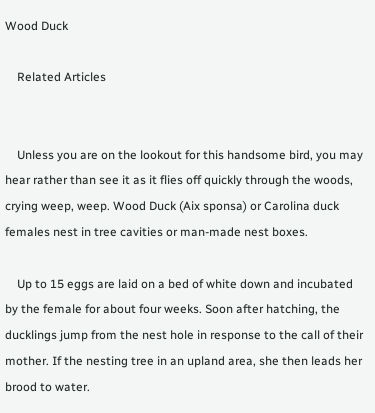Wood Duck

    Related Articles


    Unless you are on the lookout for this handsome bird, you may hear rather than see it as it flies off quickly through the woods, crying weep, weep. Wood Duck (Aix sponsa) or Carolina duck females nest in tree cavities or man-made nest boxes.

    Up to 15 eggs are laid on a bed of white down and incubated by the female for about four weeks. Soon after hatching, the ducklings jump from the nest hole in response to the call of their mother. If the nesting tree in an upland area, she then leads her brood to water.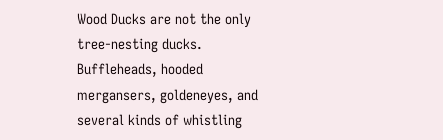Wood Ducks are not the only tree-nesting ducks. Buffleheads, hooded mergansers, goldeneyes, and several kinds of whistling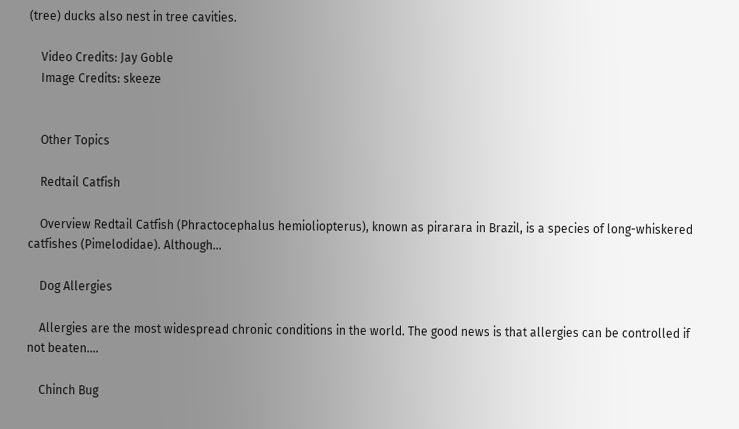(tree) ducks also nest in tree cavities.

    Video Credits: Jay Goble
    Image Credits: skeeze


    Other Topics

    Redtail Catfish

    Overview Redtail Catfish (Phractocephalus hemioliopterus), known as pirarara in Brazil, is a species of long-whiskered catfishes (Pimelodidae). Although...

    Dog Allergies

    Allergies are the most widespread chronic conditions in the world. The good news is that allergies can be controlled if not beaten....

    Chinch Bug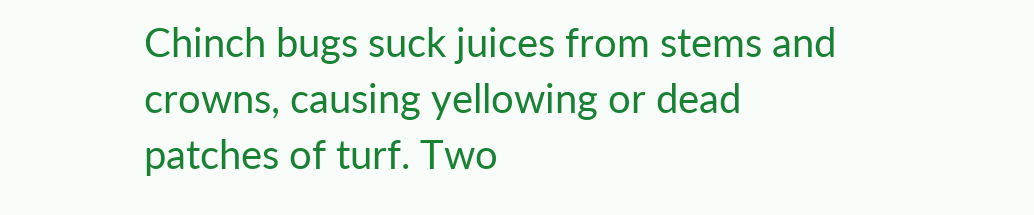Chinch bugs suck juices from stems and crowns, causing yellowing or dead patches of turf. Two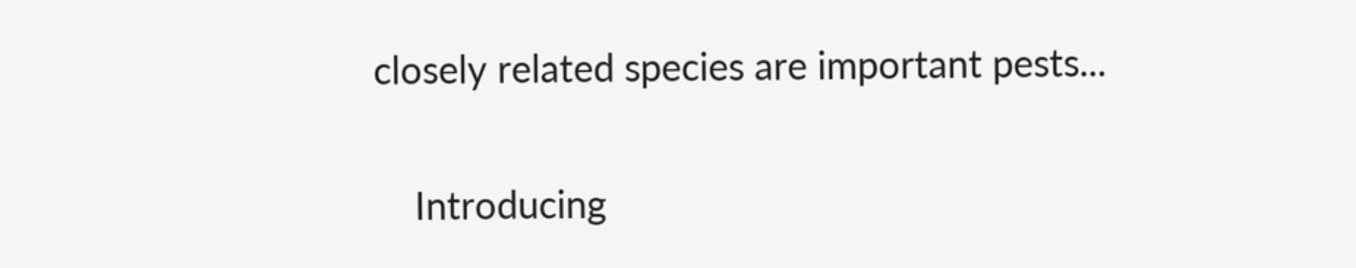closely related species are important pests...

    Introducing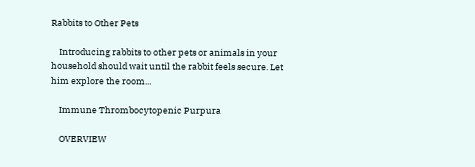Rabbits to Other Pets

    Introducing rabbits to other pets or animals in your household should wait until the rabbit feels secure. Let him explore the room...

    Immune Thrombocytopenic Purpura

    OVERVIEW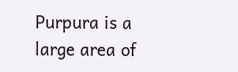Purpura is a large area of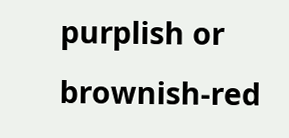purplish or brownish-red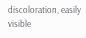discoloration, easily visible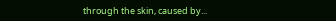through the skin, caused by...